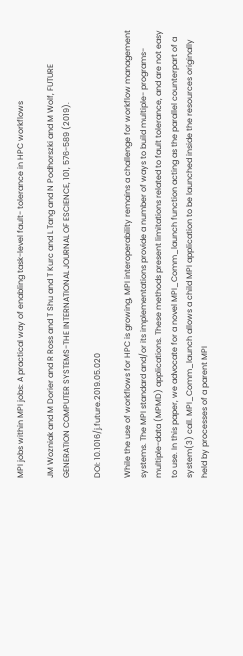MPI jobs within MPI jobs: A practical way of enabling task-level fault- tolerance in HPC workflows

JM Wozniak and M Dorier and R Ross and T Shu and T Kurc and L Tang and N Podhorszki and M Wolf, FUTURE GENERATION COMPUTER SYSTEMS-THE INTERNATIONAL JOURNAL OF ESCIENCE, 101, 576-589 (2019).

DOI: 10.1016/j.future.2019.05.020

While the use of workflows for HPC is growing, MPI interoperability remains a challenge for workflow management systems. The MPI standard and/or its implementations provide a number of ways to build multiple- programs-multiple-data (MPMD) applications. These methods present limitations related to fault tolerance, and are not easy to use. In this paper, we advocate for a novel MPI_Comm_launch function acting as the parallel counterpart of a system(3) call. MPI_Comm_launch allows a child MPI application to be launched inside the resources originally held by processes of a parent MPI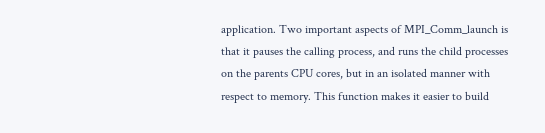application. Two important aspects of MPI_Comm_launch is that it pauses the calling process, and runs the child processes on the parents CPU cores, but in an isolated manner with respect to memory. This function makes it easier to build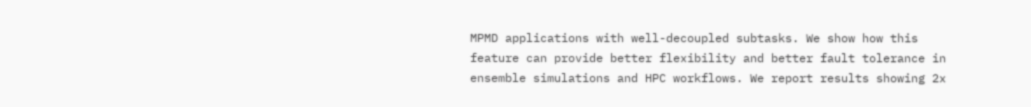MPMD applications with well-decoupled subtasks. We show how this feature can provide better flexibility and better fault tolerance in ensemble simulations and HPC workflows. We report results showing 2x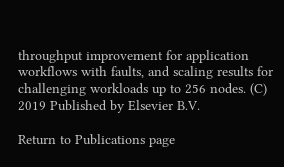throughput improvement for application workflows with faults, and scaling results for challenging workloads up to 256 nodes. (C) 2019 Published by Elsevier B.V.

Return to Publications page